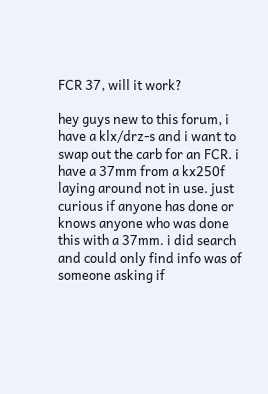FCR 37, will it work?

hey guys new to this forum, i have a klx/drz-s and i want to swap out the carb for an FCR. i have a 37mm from a kx250f laying around not in use. just curious if anyone has done or knows anyone who was done this with a 37mm. i did search and could only find info was of someone asking if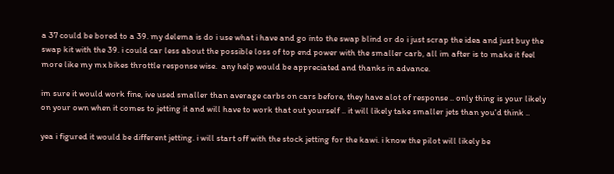a 37 could be bored to a 39. my delema is do i use what i have and go into the swap blind or do i just scrap the idea and just buy the swap kit with the 39. i could car less about the possible loss of top end power with the smaller carb, all im after is to make it feel more like my mx bikes throttle response wise.  any help would be appreciated and thanks in advance.

im sure it would work fine, ive used smaller than average carbs on cars before, they have alot of response .. only thing is your likely on your own when it comes to jetting it and will have to work that out yourself .. it will likely take smaller jets than you'd think ..

yea i figured it would be different jetting. i will start off with the stock jetting for the kawi. i know the pilot will likely be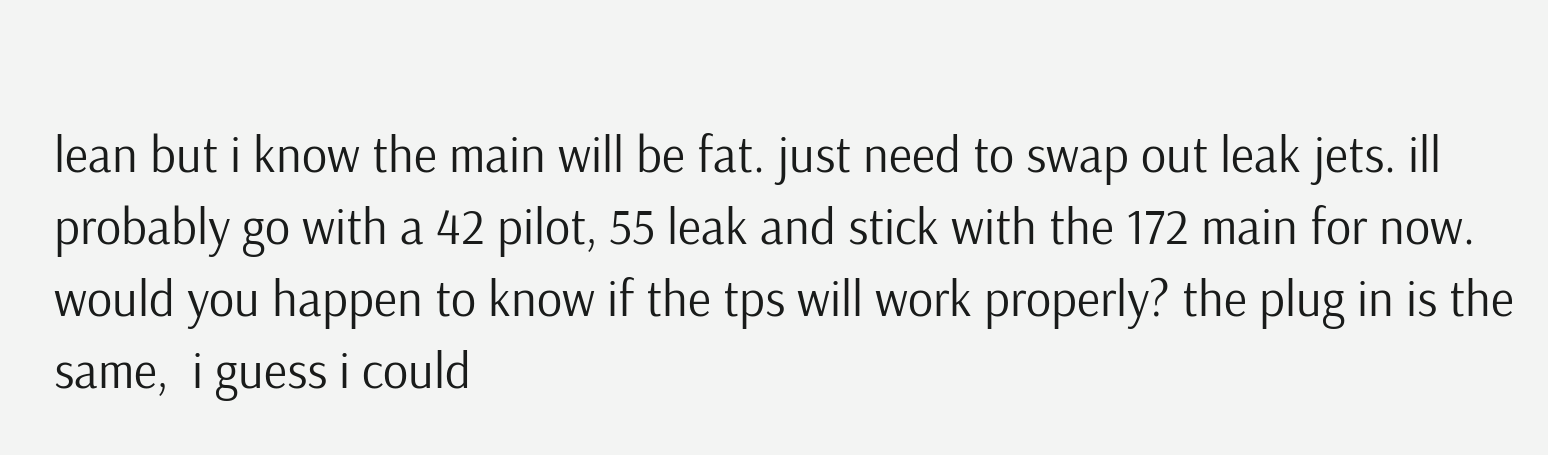lean but i know the main will be fat. just need to swap out leak jets. ill probably go with a 42 pilot, 55 leak and stick with the 172 main for now. would you happen to know if the tps will work properly? the plug in is the same,  i guess i could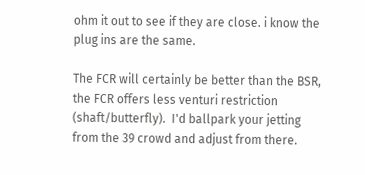ohm it out to see if they are close. i know the plug ins are the same.

The FCR will certainly be better than the BSR, the FCR offers less venturi restriction (shaft/butterfly).  I'd ballpark your jetting from the 39 crowd and adjust from there.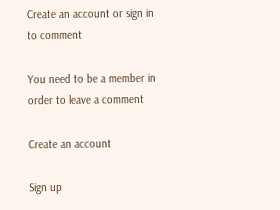Create an account or sign in to comment

You need to be a member in order to leave a comment

Create an account

Sign up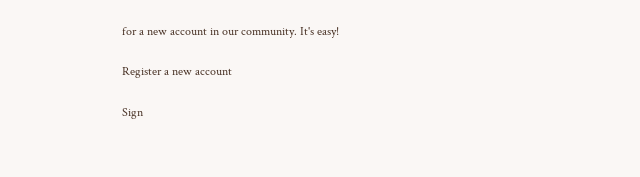for a new account in our community. It's easy!

Register a new account

Sign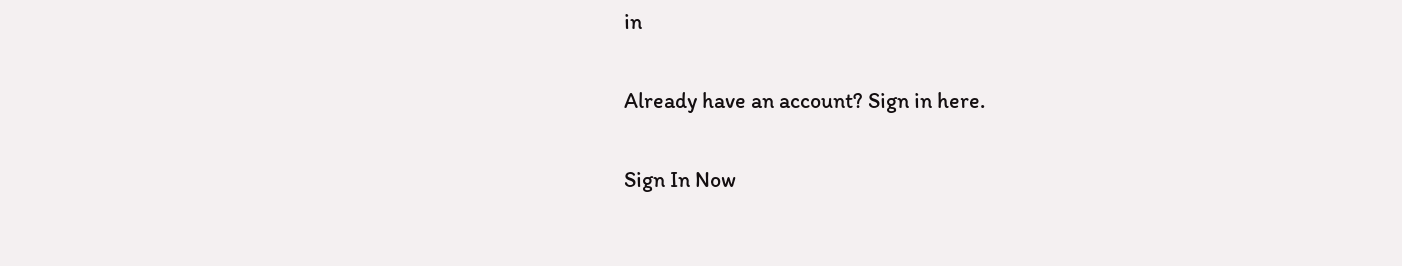in

Already have an account? Sign in here.

Sign In Now